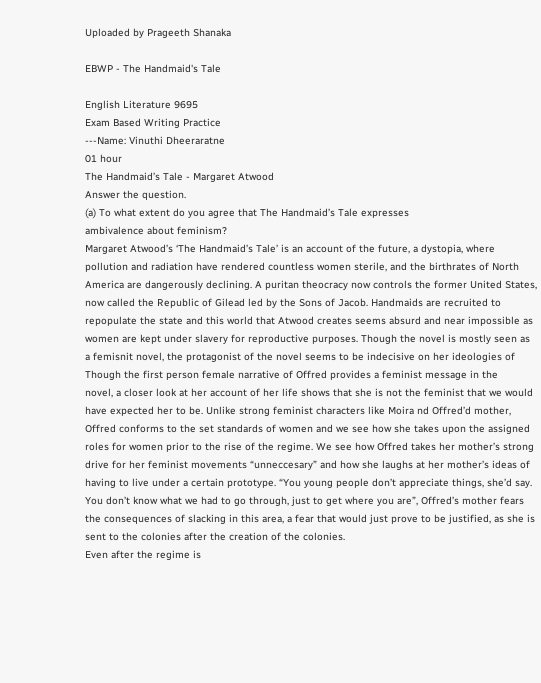Uploaded by Prageeth Shanaka

EBWP - The Handmaid's Tale

English Literature 9695
Exam Based Writing Practice
---Name: Vinuthi Dheeraratne
01 hour
The Handmaid’s Tale - Margaret Atwood
Answer the question.
(a) To what extent do you agree that The Handmaid’s Tale expresses
ambivalence about feminism?
Margaret Atwood’s ‘The Handmaid’s Tale’ is an account of the future, a dystopia, where
pollution and radiation have rendered countless women sterile, and the birthrates of North
America are dangerously declining. A puritan theocracy now controls the former United States,
now called the Republic of Gilead led by the Sons of Jacob. Handmaids are recruited to
repopulate the state and this world that Atwood creates seems absurd and near impossible as
women are kept under slavery for reproductive purposes. Though the novel is mostly seen as
a femisnit novel, the protagonist of the novel seems to be indecisive on her ideologies of
Though the first person female narrative of Offred provides a feminist message in the
novel, a closer look at her account of her life shows that she is not the feminist that we would
have expected her to be. Unlike strong feminist characters like Moira nd Offred’d mother,
Offred conforms to the set standards of women and we see how she takes upon the assigned
roles for women prior to the rise of the regime. We see how Offred takes her mother’s strong
drive for her feminist movements “unneccesary” and how she laughs at her mother’s ideas of
having to live under a certain prototype. “You young people don’t appreciate things, she’d say.
You don’t know what we had to go through, just to get where you are”, Offred’s mother fears
the consequences of slacking in this area, a fear that would just prove to be justified, as she is
sent to the colonies after the creation of the colonies.
Even after the regime is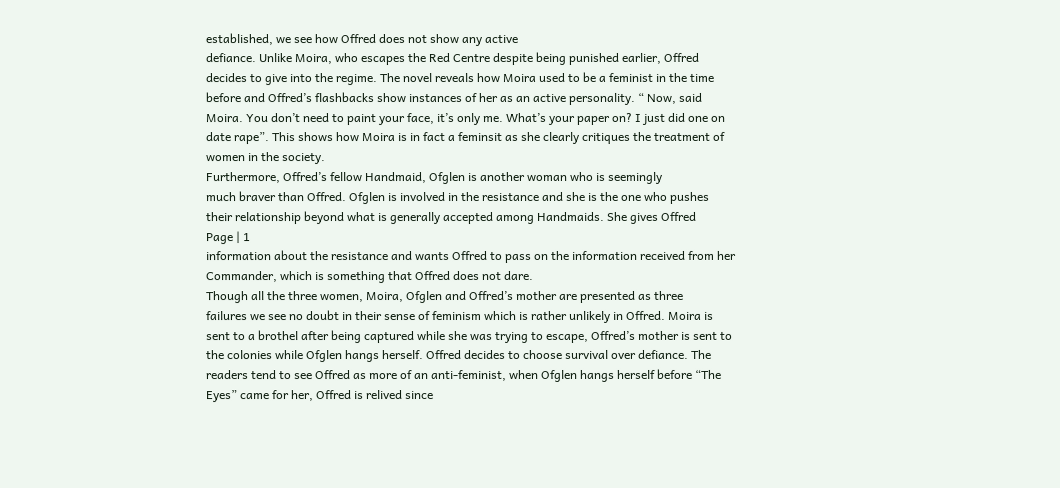established, we see how Offred does not show any active
defiance. Unlike Moira, who escapes the Red Centre despite being punished earlier, Offred
decides to give into the regime. The novel reveals how Moira used to be a feminist in the time
before and Offred’s flashbacks show instances of her as an active personality. “ Now, said
Moira. You don’t need to paint your face, it’s only me. What’s your paper on? I just did one on
date rape”. This shows how Moira is in fact a feminsit as she clearly critiques the treatment of
women in the society.
Furthermore, Offred’s fellow Handmaid, Ofglen is another woman who is seemingly
much braver than Offred. Ofglen is involved in the resistance and she is the one who pushes
their relationship beyond what is generally accepted among Handmaids. She gives Offred
Page | 1
information about the resistance and wants Offred to pass on the information received from her
Commander, which is something that Offred does not dare.
Though all the three women, Moira, Ofglen and Offred’s mother are presented as three
failures we see no doubt in their sense of feminism which is rather unlikely in Offred. Moira is
sent to a brothel after being captured while she was trying to escape, Offred’s mother is sent to
the colonies while Ofglen hangs herself. Offred decides to choose survival over defiance. The
readers tend to see Offred as more of an anti-feminist, when Ofglen hangs herself before “The
Eyes” came for her, Offred is relived since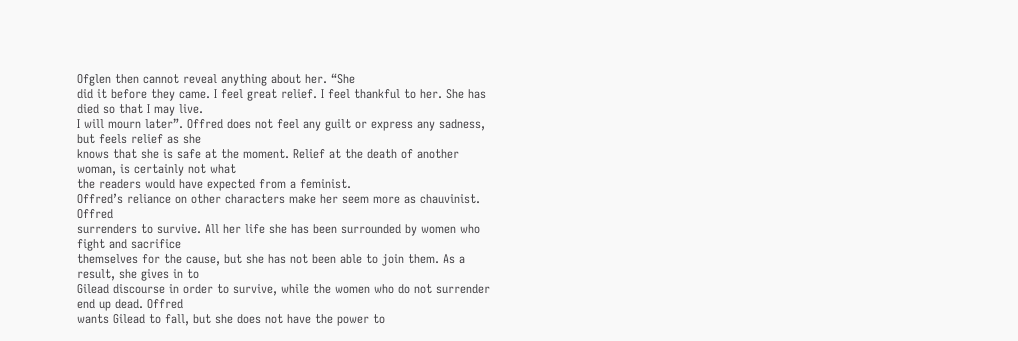Ofglen then cannot reveal anything about her. “She
did it before they came. I feel great relief. I feel thankful to her. She has died so that I may live.
I will mourn later”. Offred does not feel any guilt or express any sadness, but feels relief as she
knows that she is safe at the moment. Relief at the death of another woman, is certainly not what
the readers would have expected from a feminist.
Offred’s reliance on other characters make her seem more as chauvinist. Offred
surrenders to survive. All her life she has been surrounded by women who fight and sacrifice
themselves for the cause, but she has not been able to join them. As a result, she gives in to
Gilead discourse in order to survive, while the women who do not surrender end up dead. Offred
wants Gilead to fall, but she does not have the power to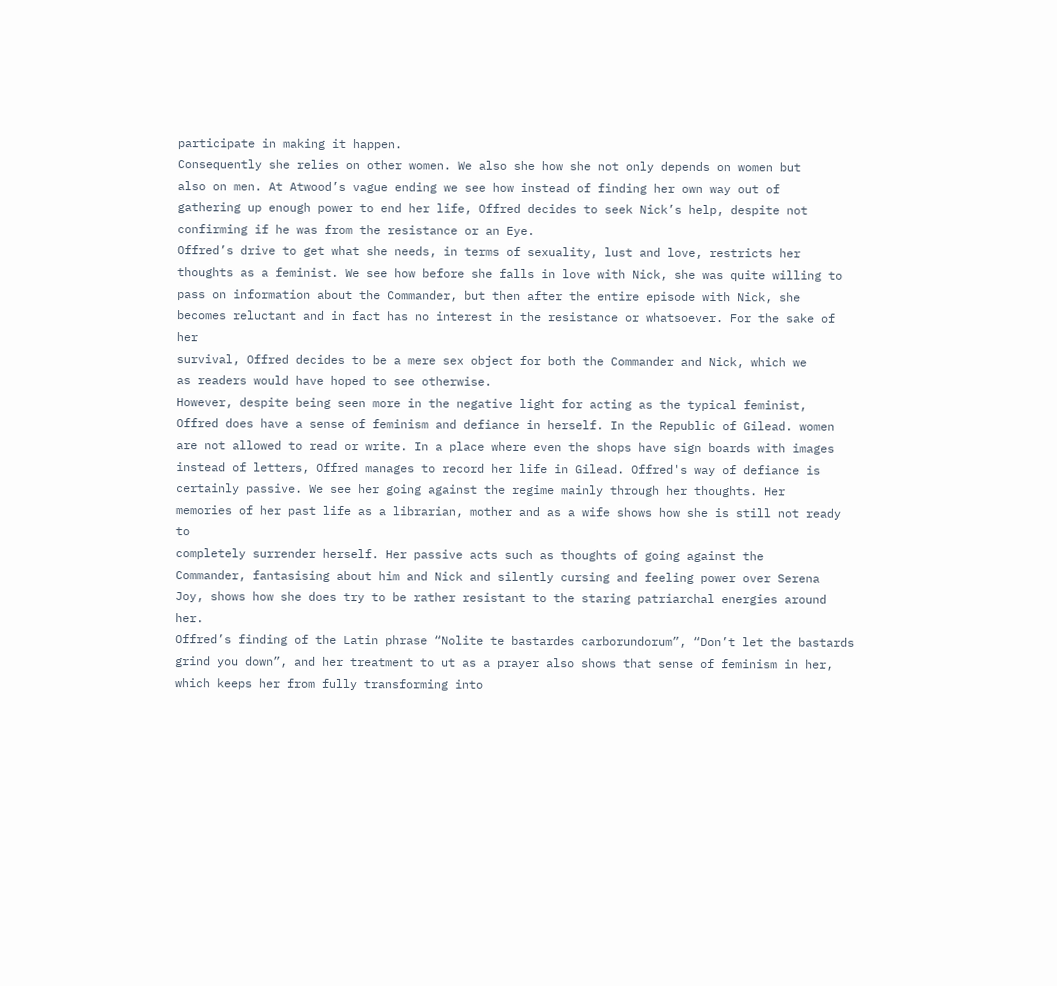participate in making it happen.
Consequently she relies on other women. We also she how she not only depends on women but
also on men. At Atwood’s vague ending we see how instead of finding her own way out of
gathering up enough power to end her life, Offred decides to seek Nick’s help, despite not
confirming if he was from the resistance or an Eye.
Offred’s drive to get what she needs, in terms of sexuality, lust and love, restricts her
thoughts as a feminist. We see how before she falls in love with Nick, she was quite willing to
pass on information about the Commander, but then after the entire episode with Nick, she
becomes reluctant and in fact has no interest in the resistance or whatsoever. For the sake of her
survival, Offred decides to be a mere sex object for both the Commander and Nick, which we
as readers would have hoped to see otherwise.
However, despite being seen more in the negative light for acting as the typical feminist,
Offred does have a sense of feminism and defiance in herself. In the Republic of Gilead. women
are not allowed to read or write. In a place where even the shops have sign boards with images
instead of letters, Offred manages to record her life in Gilead. Offred's way of defiance is
certainly passive. We see her going against the regime mainly through her thoughts. Her
memories of her past life as a librarian, mother and as a wife shows how she is still not ready to
completely surrender herself. Her passive acts such as thoughts of going against the
Commander, fantasising about him and Nick and silently cursing and feeling power over Serena
Joy, shows how she does try to be rather resistant to the staring patriarchal energies around her.
Offred’s finding of the Latin phrase “Nolite te bastardes carborundorum”, “Don’t let the bastards
grind you down”, and her treatment to ut as a prayer also shows that sense of feminism in her,
which keeps her from fully transforming into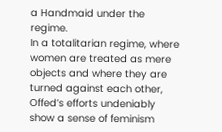a Handmaid under the regime.
In a totalitarian regime, where women are treated as mere objects and where they are
turned against each other, Offed’s efforts undeniably show a sense of feminism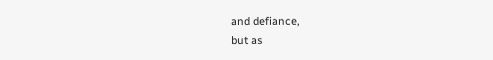and defiance,
but as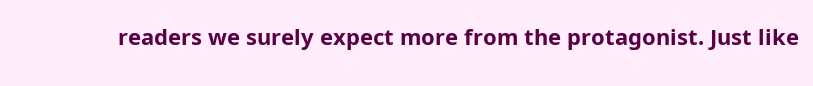readers we surely expect more from the protagonist. Just like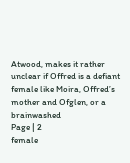Atwood, makes it rather
unclear if Offred is a defiant female like Moira, Offred’s mother and Ofglen, or a brainwashed
Page | 2
female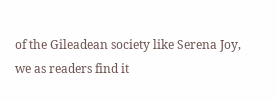of the Gileadean society like Serena Joy, we as readers find it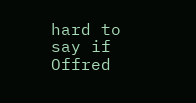hard to say if Offred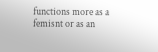functions more as a femisnt or as an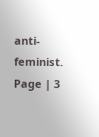anti-feminist.
Page | 3